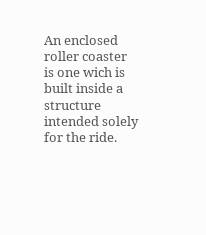An enclosed roller coaster is one wich is built inside a structure intended solely for the ride.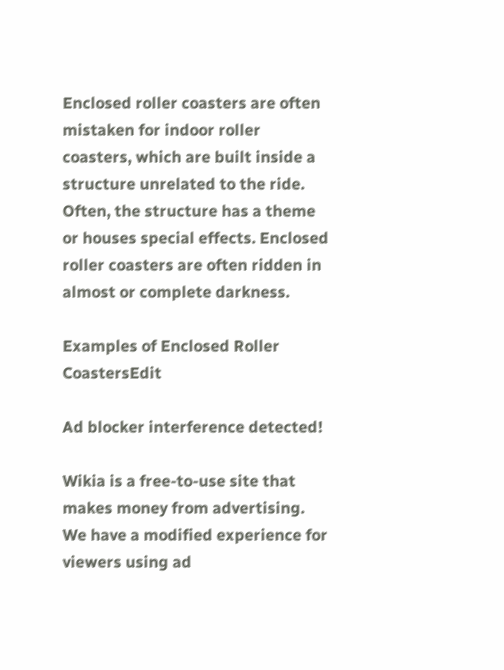Enclosed roller coasters are often mistaken for indoor roller coasters, which are built inside a structure unrelated to the ride. Often, the structure has a theme or houses special effects. Enclosed roller coasters are often ridden in almost or complete darkness.

Examples of Enclosed Roller CoastersEdit

Ad blocker interference detected!

Wikia is a free-to-use site that makes money from advertising. We have a modified experience for viewers using ad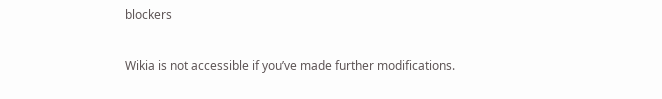blockers

Wikia is not accessible if you’ve made further modifications.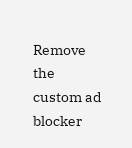Remove the custom ad blocker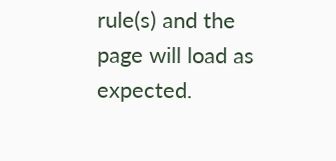rule(s) and the page will load as expected.